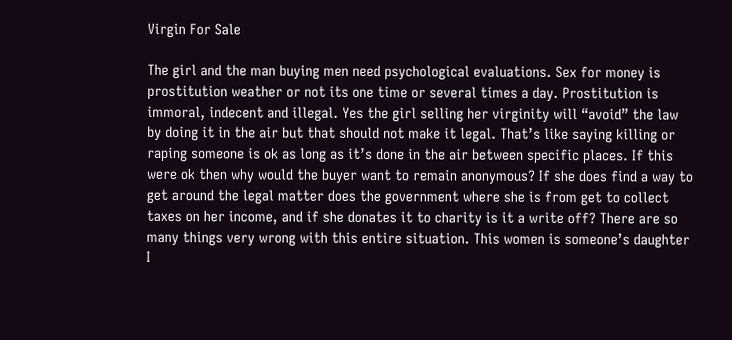Virgin For Sale

The girl and the man buying men need psychological evaluations. Sex for money is prostitution weather or not its one time or several times a day. Prostitution is immoral, indecent and illegal. Yes the girl selling her virginity will “avoid” the law by doing it in the air but that should not make it legal. That’s like saying killing or raping someone is ok as long as it’s done in the air between specific places. If this were ok then why would the buyer want to remain anonymous? If she does find a way to get around the legal matter does the government where she is from get to collect taxes on her income, and if she donates it to charity is it a write off? There are so many things very wrong with this entire situation. This women is someone’s daughter I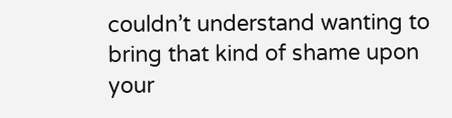couldn’t understand wanting to bring that kind of shame upon your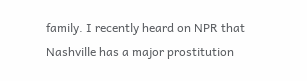family. I recently heard on NPR that Nashville has a major prostitution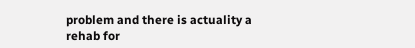problem and there is actuality a rehab for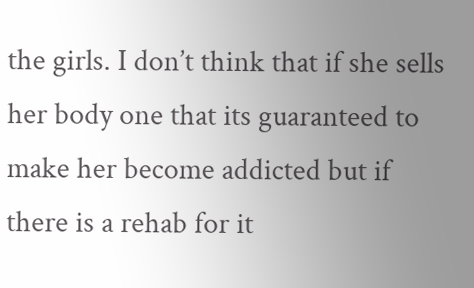the girls. I don’t think that if she sells her body one that its guaranteed to make her become addicted but if there is a rehab for it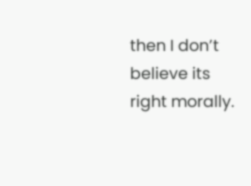then I don’t believe its right morally.